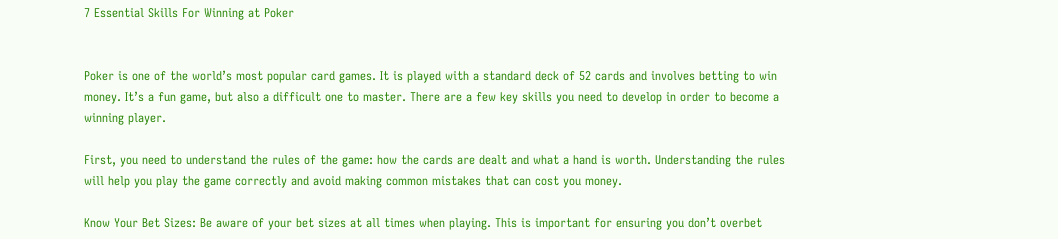7 Essential Skills For Winning at Poker


Poker is one of the world’s most popular card games. It is played with a standard deck of 52 cards and involves betting to win money. It’s a fun game, but also a difficult one to master. There are a few key skills you need to develop in order to become a winning player.

First, you need to understand the rules of the game: how the cards are dealt and what a hand is worth. Understanding the rules will help you play the game correctly and avoid making common mistakes that can cost you money.

Know Your Bet Sizes: Be aware of your bet sizes at all times when playing. This is important for ensuring you don’t overbet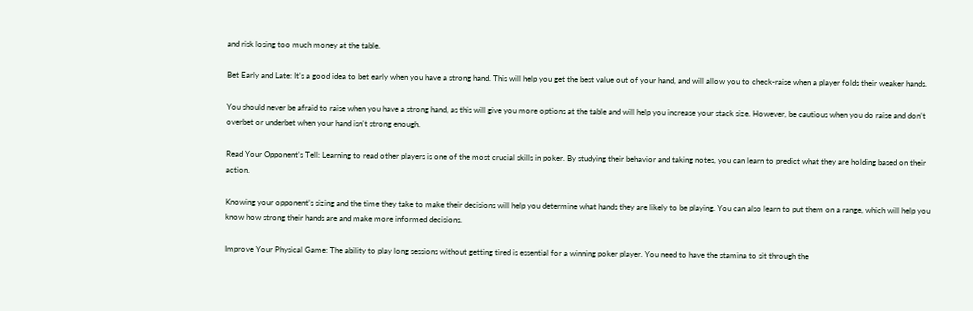and risk losing too much money at the table.

Bet Early and Late: It’s a good idea to bet early when you have a strong hand. This will help you get the best value out of your hand, and will allow you to check-raise when a player folds their weaker hands.

You should never be afraid to raise when you have a strong hand, as this will give you more options at the table and will help you increase your stack size. However, be cautious when you do raise and don’t overbet or underbet when your hand isn’t strong enough.

Read Your Opponent’s Tell: Learning to read other players is one of the most crucial skills in poker. By studying their behavior and taking notes, you can learn to predict what they are holding based on their action.

Knowing your opponent’s sizing and the time they take to make their decisions will help you determine what hands they are likely to be playing. You can also learn to put them on a range, which will help you know how strong their hands are and make more informed decisions.

Improve Your Physical Game: The ability to play long sessions without getting tired is essential for a winning poker player. You need to have the stamina to sit through the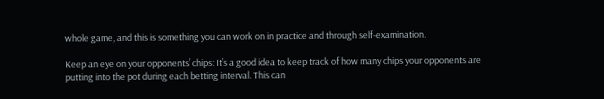whole game, and this is something you can work on in practice and through self-examination.

Keep an eye on your opponents’ chips: It’s a good idea to keep track of how many chips your opponents are putting into the pot during each betting interval. This can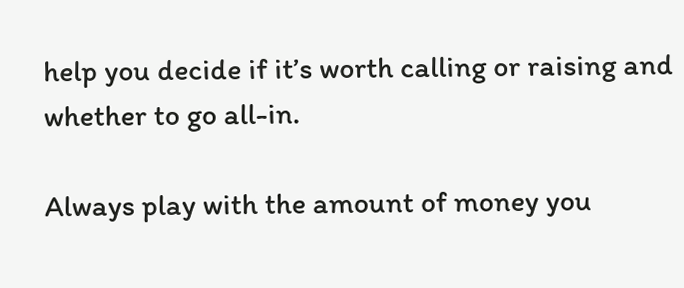help you decide if it’s worth calling or raising and whether to go all-in.

Always play with the amount of money you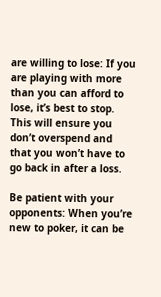are willing to lose: If you are playing with more than you can afford to lose, it’s best to stop. This will ensure you don’t overspend and that you won’t have to go back in after a loss.

Be patient with your opponents: When you’re new to poker, it can be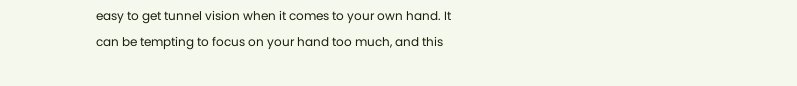easy to get tunnel vision when it comes to your own hand. It can be tempting to focus on your hand too much, and this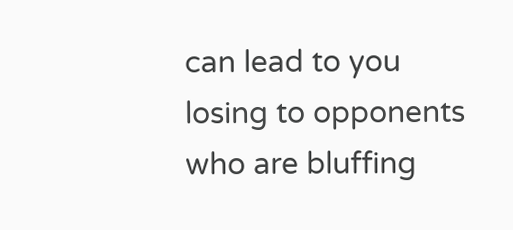can lead to you losing to opponents who are bluffing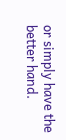or simply have the better hand.